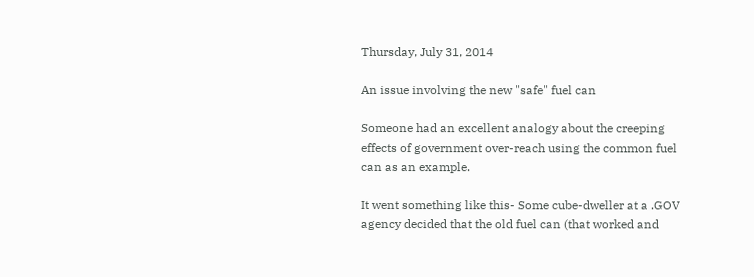Thursday, July 31, 2014

An issue involving the new "safe" fuel can

Someone had an excellent analogy about the creeping effects of government over-reach using the common fuel can as an example.

It went something like this- Some cube-dweller at a .GOV agency decided that the old fuel can (that worked and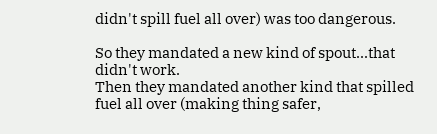didn't spill fuel all over) was too dangerous.

So they mandated a new kind of spout...that didn't work.
Then they mandated another kind that spilled fuel all over (making thing safer,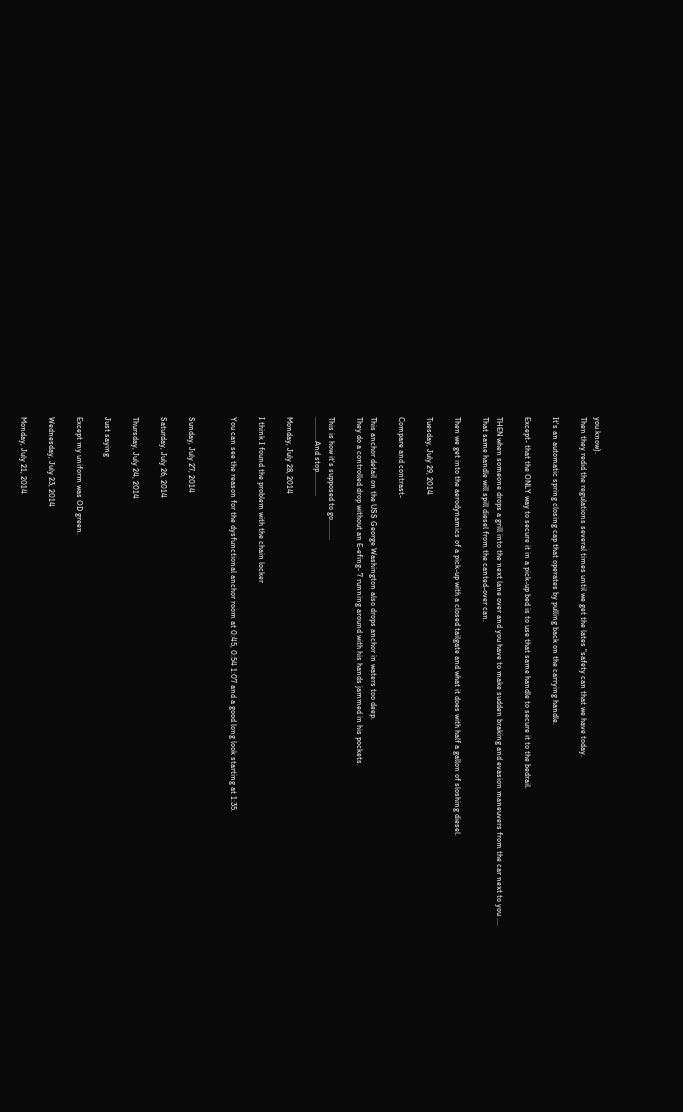you know).
Then they redid the regulations several times until we get the lates "safety can that we have today.

It's an automatic spring closing cap that operates by pulling back on the carrying handle.

Except- that the ONLY way to secure it in a pick-up bed is to use that same handle to secure it to the bedrail.

THEN when someone drops a grill into the next lane over and you have to make sudden braking and evasion maneuvers from the car next to you ....
That same handle will spill diesel from the canted-over can.

Then we get into the aerodynamics of a pick-up with a closed tailgate and what it does with half a gallon of sloshing diesel.

Tuesday, July 29, 2014

Compare and contrast-

This anchor detail on the USS George Washington also drops anchor in waters too deep.
They do a controlled drop without an E-efing- 7 running around with his hands jammed in his pockets.

This is how it's supposed to go..........
............And stop............

Monday, July 28, 2014

I think I found the problem with the chain locker

You can see the reason for the dysfunctional anchor room at 0:45, 0:54 1:07 and a good long look starting at 1:35.


Sunday, July 27, 2014

Saturday, July 26, 2014

Thursday, July 24, 2014

Just saying

Except my uniform was OD green.

Wednesday, July 23, 2014

Monday, July 21, 2014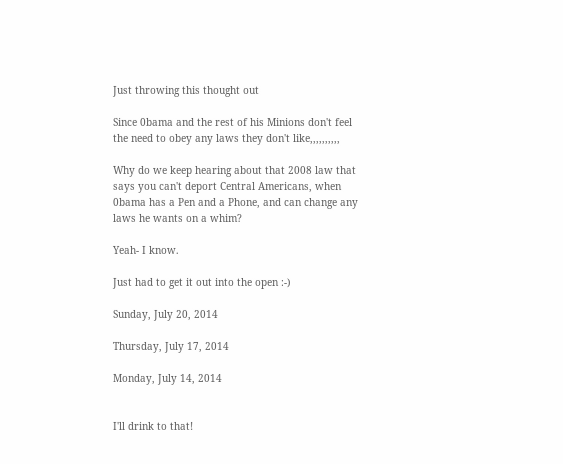Just throwing this thought out

Since 0bama and the rest of his Minions don't feel the need to obey any laws they don't like,,,,,,,,,,

Why do we keep hearing about that 2008 law that says you can't deport Central Americans, when 0bama has a Pen and a Phone, and can change any laws he wants on a whim?

Yeah- I know.

Just had to get it out into the open :-)

Sunday, July 20, 2014

Thursday, July 17, 2014

Monday, July 14, 2014


I'll drink to that!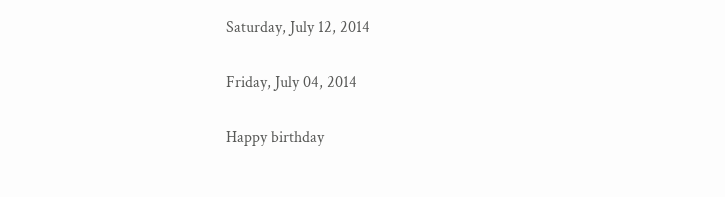Saturday, July 12, 2014

Friday, July 04, 2014

Happy birthday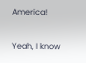America!

Yeah, I know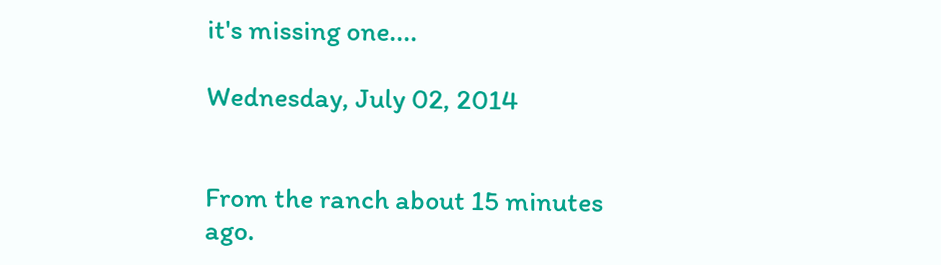it's missing one....

Wednesday, July 02, 2014


From the ranch about 15 minutes ago.